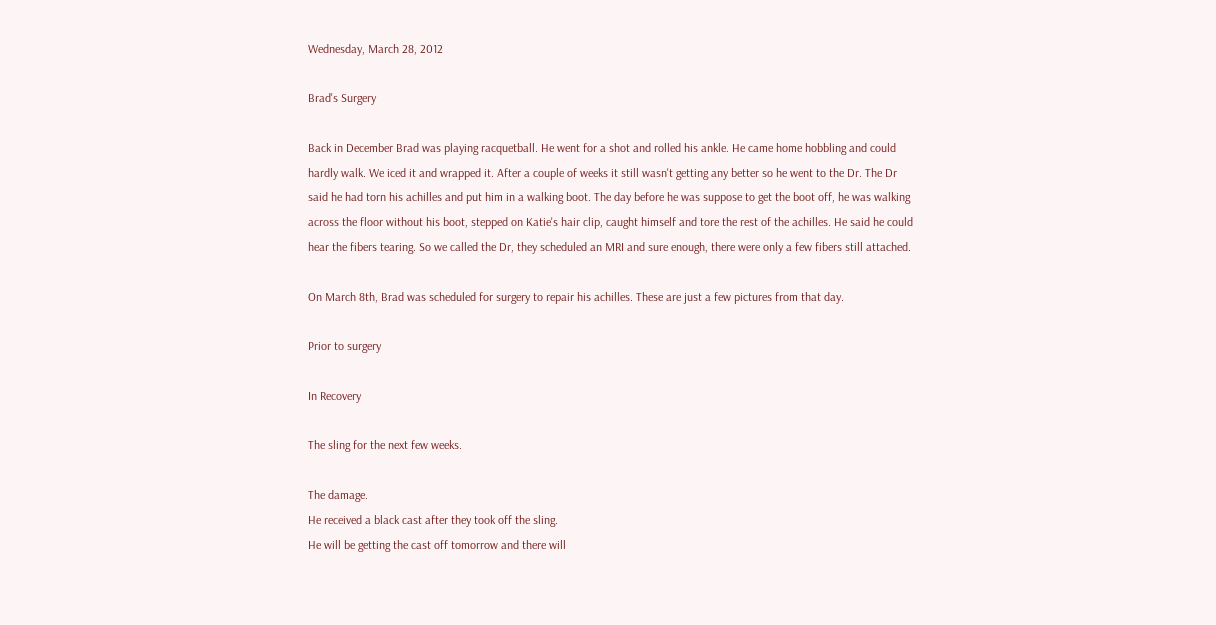Wednesday, March 28, 2012

Brad's Surgery

Back in December Brad was playing racquetball. He went for a shot and rolled his ankle. He came home hobbling and could hardly walk. We iced it and wrapped it. After a couple of weeks it still wasn't getting any better so he went to the Dr. The Dr said he had torn his achilles and put him in a walking boot. The day before he was suppose to get the boot off, he was walking across the floor without his boot, stepped on Katie's hair clip, caught himself and tore the rest of the achilles. He said he could hear the fibers tearing. So we called the Dr, they scheduled an MRI and sure enough, there were only a few fibers still attached.

On March 8th, Brad was scheduled for surgery to repair his achilles. These are just a few pictures from that day.

Prior to surgery

In Recovery

The sling for the next few weeks.

The damage.
He received a black cast after they took off the sling.
He will be getting the cast off tomorrow and there will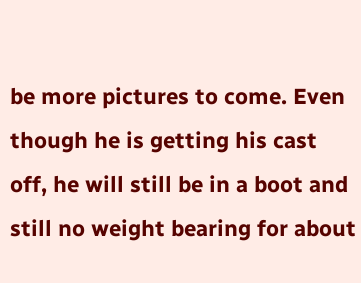be more pictures to come. Even though he is getting his cast off, he will still be in a boot and still no weight bearing for about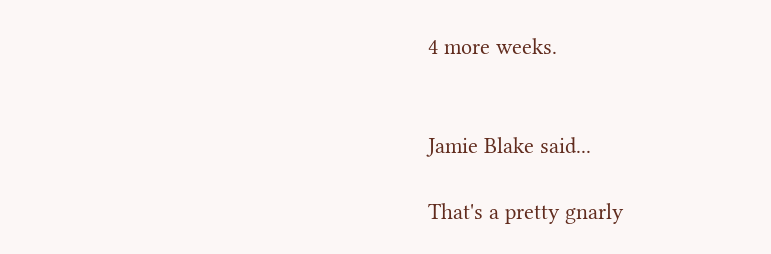4 more weeks.


Jamie Blake said...

That's a pretty gnarly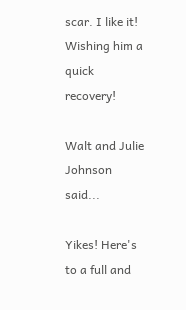scar. I like it! Wishing him a quick recovery!

Walt and Julie Johnson said...

Yikes! Here's to a full and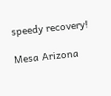speedy recovery!

Mesa Arizona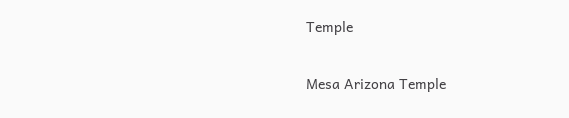Temple

Mesa Arizona Temple